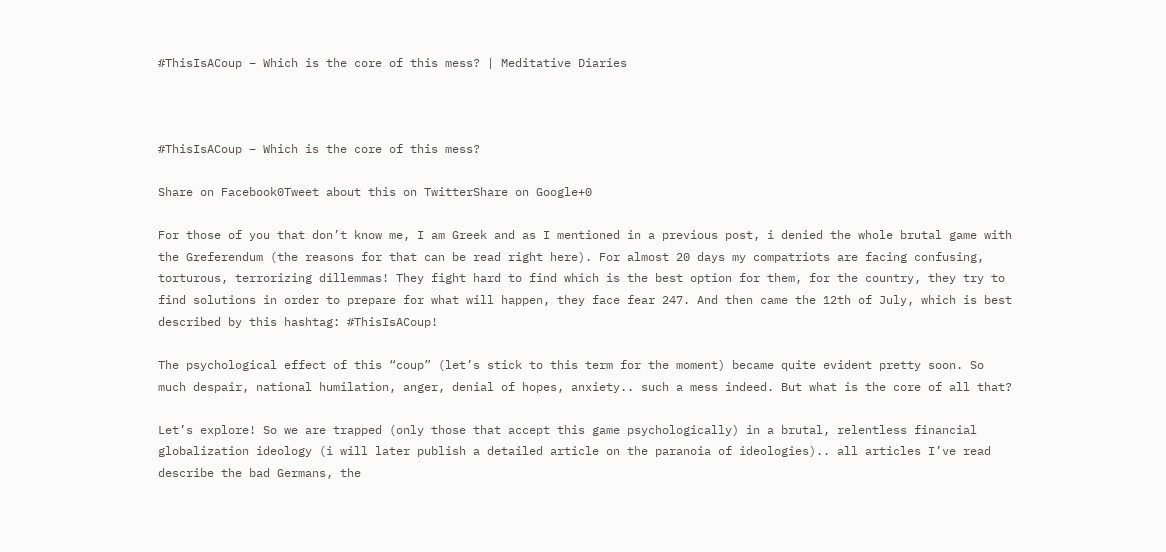#ThisIsACoup – Which is the core of this mess? | Meditative Diaries



#ThisIsACoup – Which is the core of this mess?

Share on Facebook0Tweet about this on TwitterShare on Google+0

For those of you that don’t know me, I am Greek and as I mentioned in a previous post, i denied the whole brutal game with the Greferendum (the reasons for that can be read right here). For almost 20 days my compatriots are facing confusing, torturous, terrorizing dillemmas! They fight hard to find which is the best option for them, for the country, they try to find solutions in order to prepare for what will happen, they face fear 247. And then came the 12th of July, which is best described by this hashtag: #ThisIsACoup!

The psychological effect of this “coup” (let’s stick to this term for the moment) became quite evident pretty soon. So much despair, national humilation, anger, denial of hopes, anxiety.. such a mess indeed. But what is the core of all that?

Let’s explore! So we are trapped (only those that accept this game psychologically) in a brutal, relentless financial globalization ideology (i will later publish a detailed article on the paranoia of ideologies).. all articles I’ve read describe the bad Germans, the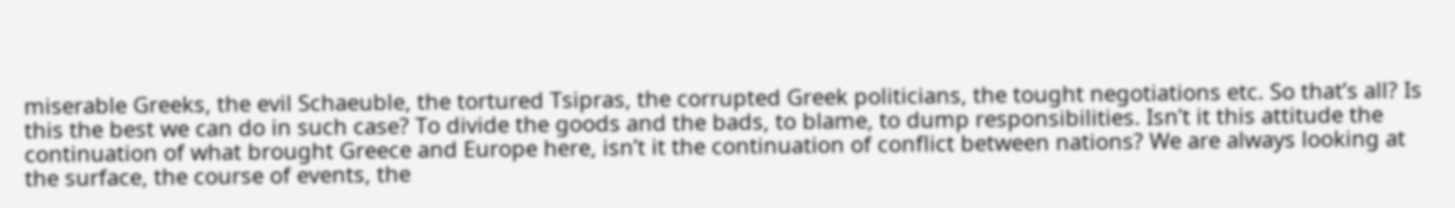miserable Greeks, the evil Schaeuble, the tortured Tsipras, the corrupted Greek politicians, the tought negotiations etc. So that’s all? Is this the best we can do in such case? To divide the goods and the bads, to blame, to dump responsibilities. Isn’t it this attitude the continuation of what brought Greece and Europe here, isn’t it the continuation of conflict between nations? We are always looking at the surface, the course of events, the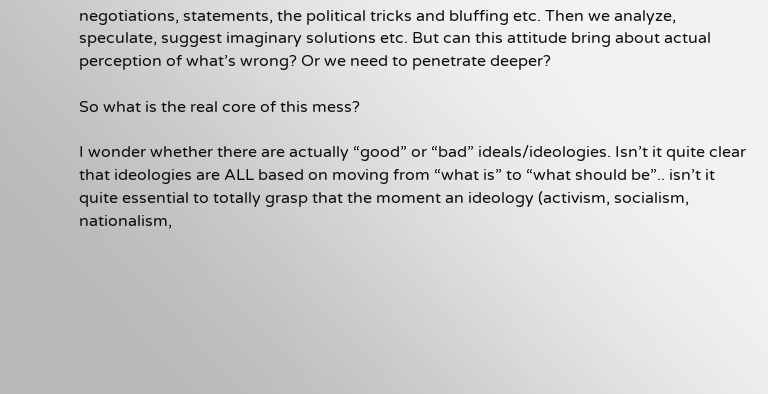negotiations, statements, the political tricks and bluffing etc. Then we analyze, speculate, suggest imaginary solutions etc. But can this attitude bring about actual perception of what’s wrong? Or we need to penetrate deeper?

So what is the real core of this mess?

I wonder whether there are actually “good” or “bad” ideals/ideologies. Isn’t it quite clear that ideologies are ALL based on moving from “what is” to “what should be”.. isn’t it quite essential to totally grasp that the moment an ideology (activism, socialism, nationalism,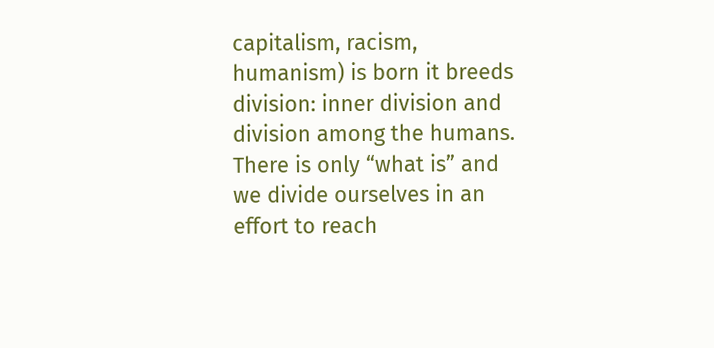capitalism, racism, humanism) is born it breeds division: inner division and division among the humans. There is only “what is” and we divide ourselves in an effort to reach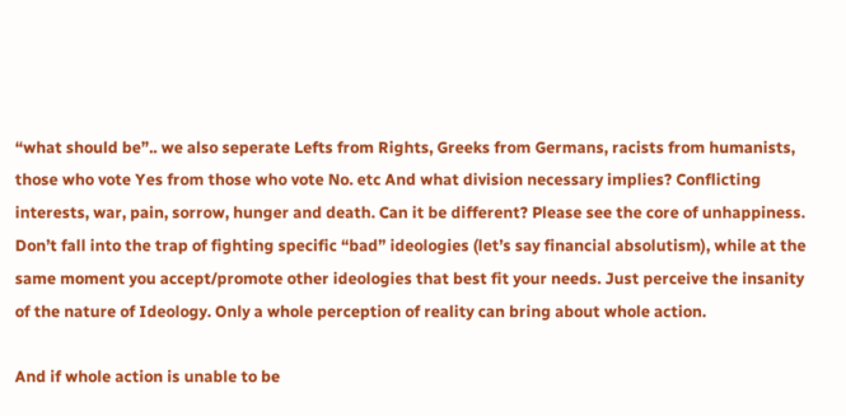“what should be”.. we also seperate Lefts from Rights, Greeks from Germans, racists from humanists, those who vote Yes from those who vote No. etc And what division necessary implies? Conflicting interests, war, pain, sorrow, hunger and death. Can it be different? Please see the core of unhappiness. Don’t fall into the trap of fighting specific “bad” ideologies (let’s say financial absolutism), while at the same moment you accept/promote other ideologies that best fit your needs. Just perceive the insanity of the nature of Ideology. Only a whole perception of reality can bring about whole action.

And if whole action is unable to be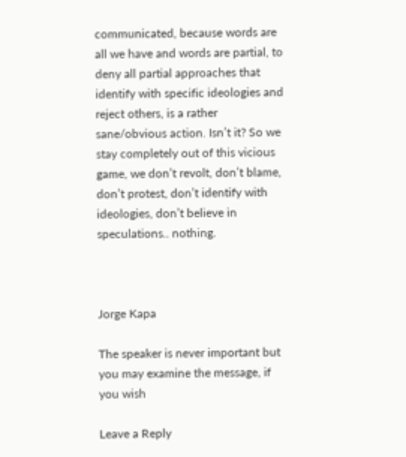communicated, because words are all we have and words are partial, to deny all partial approaches that identify with specific ideologies and reject others, is a rather sane/obvious action. Isn’t it? So we stay completely out of this vicious game, we don’t revolt, don’t blame, don’t protest, don’t identify with ideologies, don’t believe in speculations.. nothing.



Jorge Kapa

The speaker is never important but you may examine the message, if you wish

Leave a Reply